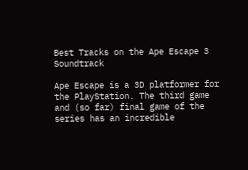Best Tracks on the Ape Escape 3 Soundtrack

Ape Escape is a 3D platformer for the PlayStation. The third game and (so far) final game of the series has an incredible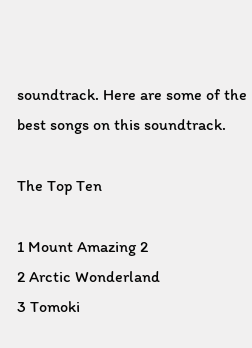soundtrack. Here are some of the best songs on this soundtrack.

The Top Ten

1 Mount Amazing 2
2 Arctic Wonderland
3 Tomoki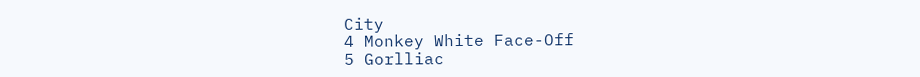City
4 Monkey White Face-Off
5 Gorlliac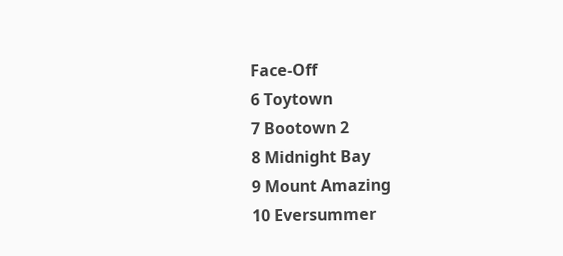Face-Off
6 Toytown
7 Bootown 2
8 Midnight Bay
9 Mount Amazing
10 Eversummer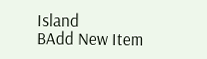Island
BAdd New Item